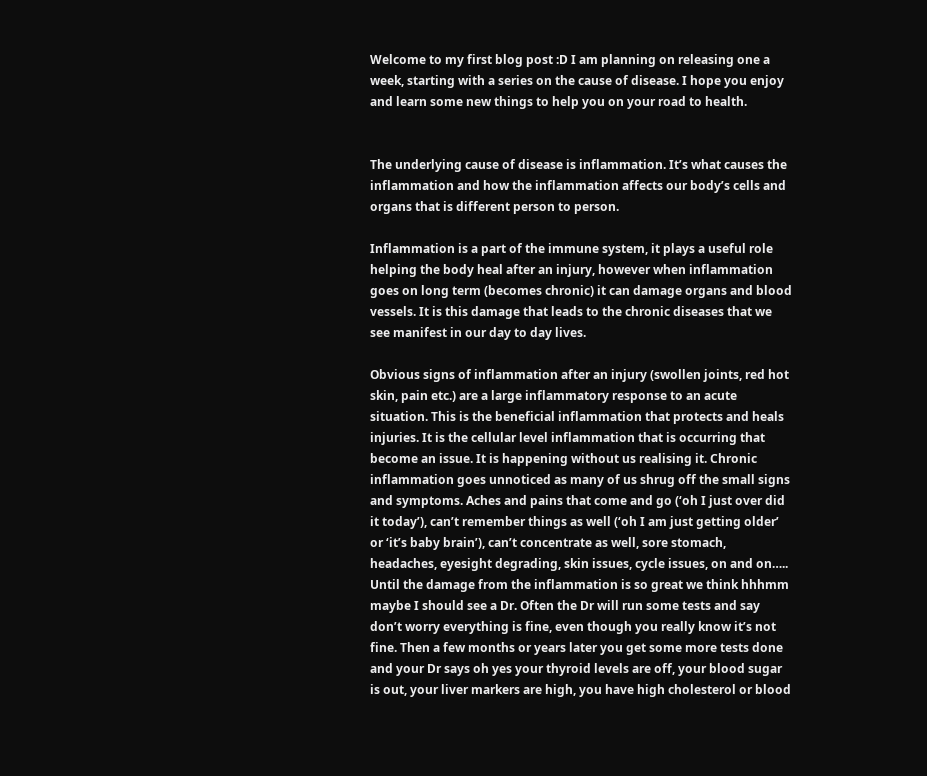Welcome to my first blog post :D I am planning on releasing one a week, starting with a series on the cause of disease. I hope you enjoy and learn some new things to help you on your road to health.


The underlying cause of disease is inflammation. It’s what causes the inflammation and how the inflammation affects our body’s cells and organs that is different person to person.

Inflammation is a part of the immune system, it plays a useful role helping the body heal after an injury, however when inflammation goes on long term (becomes chronic) it can damage organs and blood vessels. It is this damage that leads to the chronic diseases that we see manifest in our day to day lives.

Obvious signs of inflammation after an injury (swollen joints, red hot skin, pain etc.) are a large inflammatory response to an acute situation. This is the beneficial inflammation that protects and heals injuries. It is the cellular level inflammation that is occurring that become an issue. It is happening without us realising it. Chronic inflammation goes unnoticed as many of us shrug off the small signs and symptoms. Aches and pains that come and go (‘oh I just over did it today’), can’t remember things as well (‘oh I am just getting older’ or ‘it’s baby brain’), can’t concentrate as well, sore stomach, headaches, eyesight degrading, skin issues, cycle issues, on and on….. Until the damage from the inflammation is so great we think hhhmm maybe I should see a Dr. Often the Dr will run some tests and say don’t worry everything is fine, even though you really know it’s not fine. Then a few months or years later you get some more tests done and your Dr says oh yes your thyroid levels are off, your blood sugar is out, your liver markers are high, you have high cholesterol or blood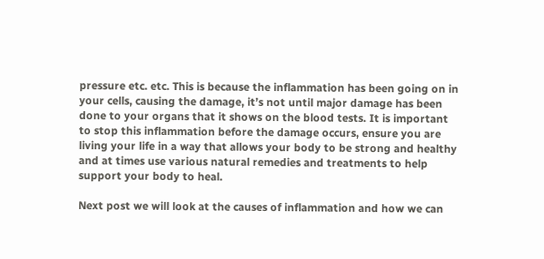pressure etc. etc. This is because the inflammation has been going on in your cells, causing the damage, it’s not until major damage has been done to your organs that it shows on the blood tests. It is important to stop this inflammation before the damage occurs, ensure you are living your life in a way that allows your body to be strong and healthy and at times use various natural remedies and treatments to help support your body to heal.

Next post we will look at the causes of inflammation and how we can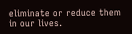eliminate or reduce them in our lives.